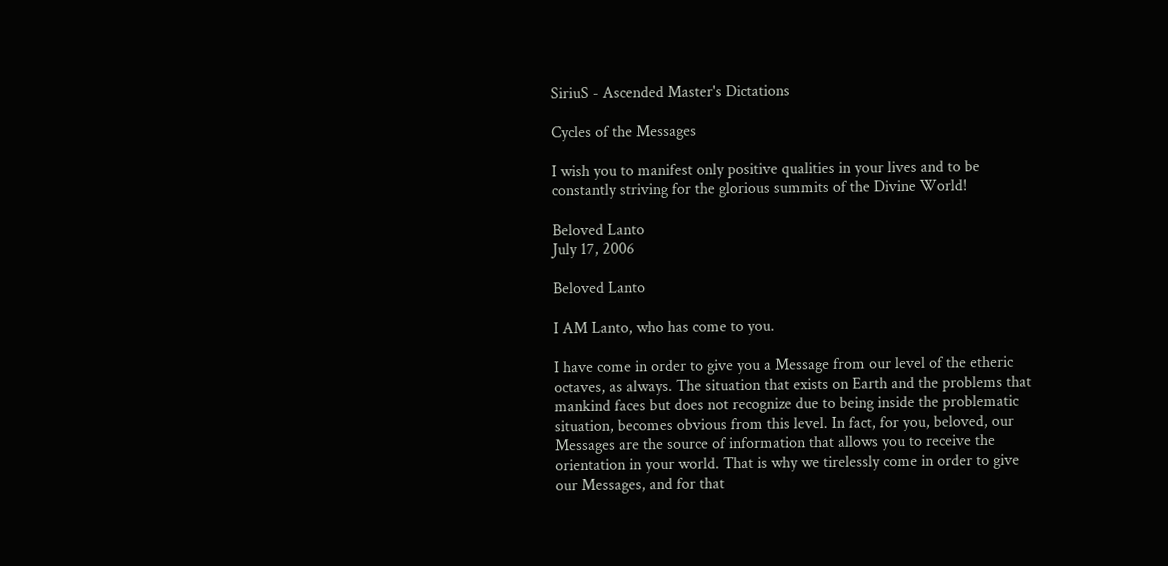SiriuS - Ascended Master's Dictations

Cycles of the Messages

I wish you to manifest only positive qualities in your lives and to be constantly striving for the glorious summits of the Divine World!

Beloved Lanto
July 17, 2006

Beloved Lanto

I AM Lanto, who has come to you.

I have come in order to give you a Message from our level of the etheric octaves, as always. The situation that exists on Earth and the problems that mankind faces but does not recognize due to being inside the problematic situation, becomes obvious from this level. In fact, for you, beloved, our Messages are the source of information that allows you to receive the orientation in your world. That is why we tirelessly come in order to give our Messages, and for that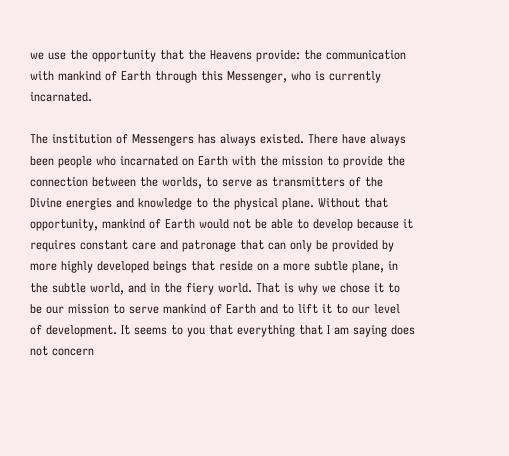we use the opportunity that the Heavens provide: the communication with mankind of Earth through this Messenger, who is currently incarnated.

The institution of Messengers has always existed. There have always been people who incarnated on Earth with the mission to provide the connection between the worlds, to serve as transmitters of the Divine energies and knowledge to the physical plane. Without that opportunity, mankind of Earth would not be able to develop because it requires constant care and patronage that can only be provided by more highly developed beings that reside on a more subtle plane, in the subtle world, and in the fiery world. That is why we chose it to be our mission to serve mankind of Earth and to lift it to our level of development. It seems to you that everything that I am saying does not concern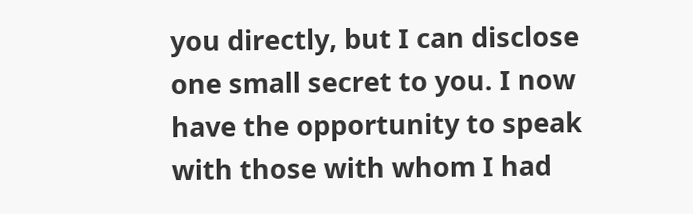you directly, but I can disclose one small secret to you. I now have the opportunity to speak with those with whom I had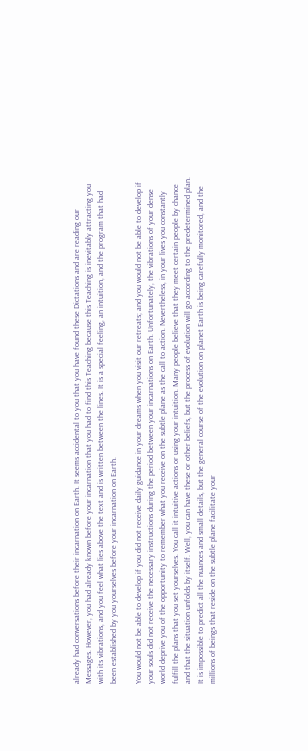already had conversations before their incarnation on Earth. It seems accidental to you that you have found these Dictations and are reading our Messages. However, you had already known before your incarnation that you had to find this Teaching because this Teaching is inevitably attracting you with its vibrations, and you feel what lies above the text and is written between the lines. It is a special feeling, an intuition, and the program that had been established by you yourselves before your incarnation on Earth.

You would not be able to develop if you did not receive daily guidance in your dreams when you visit our retreats; and you would not be able to develop if your souls did not receive the necessary instructions during the period between your incarnations on Earth. Unfortunately, the vibrations of your dense world deprive you of the opportunity to remember what you receive on the subtle plane as the call to action. Nevertheless, in your lives you constantly fulfill the plans that you set yourselves. You call it intuitive actions or using your intuition. Many people believe that they meet certain people by chance and that the situation unfolds by itself. Well, you can have these or other beliefs, but the process of evolution will go according to the predetermined plan. It is impossible to predict all the nuances and small details, but the general course of the evolution on planet Earth is being carefully monitored, and the millions of beings that reside on the subtle plane facilitate your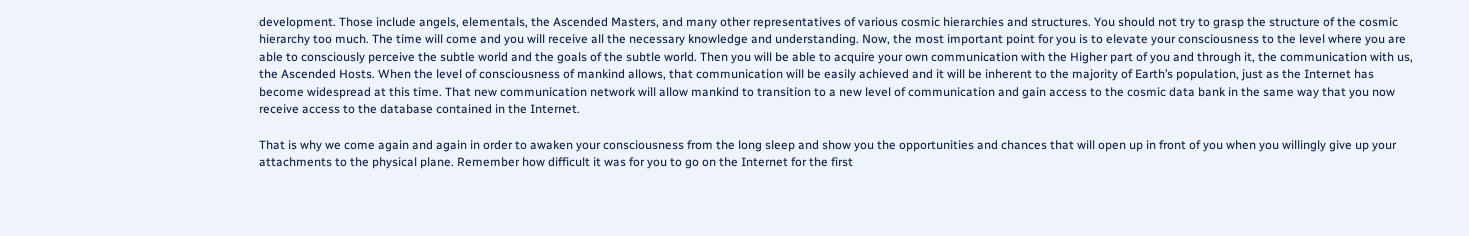development. Those include angels, elementals, the Ascended Masters, and many other representatives of various cosmic hierarchies and structures. You should not try to grasp the structure of the cosmic hierarchy too much. The time will come and you will receive all the necessary knowledge and understanding. Now, the most important point for you is to elevate your consciousness to the level where you are able to consciously perceive the subtle world and the goals of the subtle world. Then you will be able to acquire your own communication with the Higher part of you and through it, the communication with us, the Ascended Hosts. When the level of consciousness of mankind allows, that communication will be easily achieved and it will be inherent to the majority of Earth’s population, just as the Internet has become widespread at this time. That new communication network will allow mankind to transition to a new level of communication and gain access to the cosmic data bank in the same way that you now receive access to the database contained in the Internet.

That is why we come again and again in order to awaken your consciousness from the long sleep and show you the opportunities and chances that will open up in front of you when you willingly give up your attachments to the physical plane. Remember how difficult it was for you to go on the Internet for the first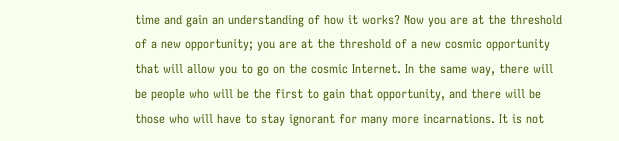time and gain an understanding of how it works? Now you are at the threshold of a new opportunity; you are at the threshold of a new cosmic opportunity that will allow you to go on the cosmic Internet. In the same way, there will be people who will be the first to gain that opportunity, and there will be those who will have to stay ignorant for many more incarnations. It is not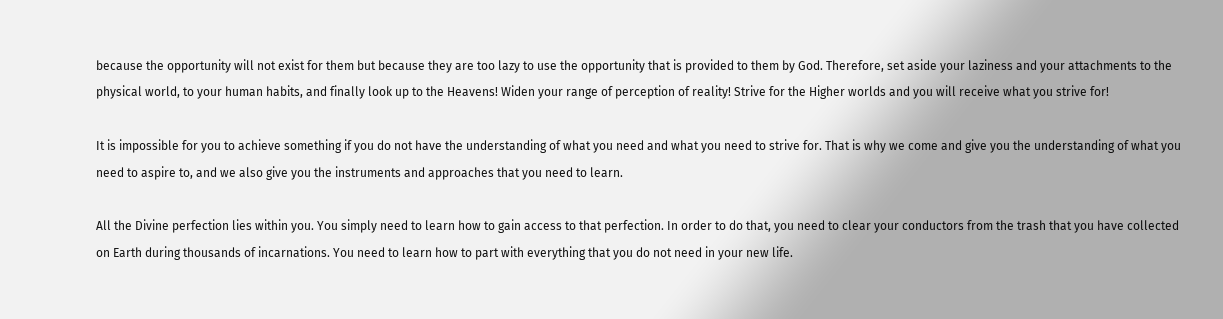because the opportunity will not exist for them but because they are too lazy to use the opportunity that is provided to them by God. Therefore, set aside your laziness and your attachments to the physical world, to your human habits, and finally look up to the Heavens! Widen your range of perception of reality! Strive for the Higher worlds and you will receive what you strive for!

It is impossible for you to achieve something if you do not have the understanding of what you need and what you need to strive for. That is why we come and give you the understanding of what you need to aspire to, and we also give you the instruments and approaches that you need to learn.

All the Divine perfection lies within you. You simply need to learn how to gain access to that perfection. In order to do that, you need to clear your conductors from the trash that you have collected on Earth during thousands of incarnations. You need to learn how to part with everything that you do not need in your new life.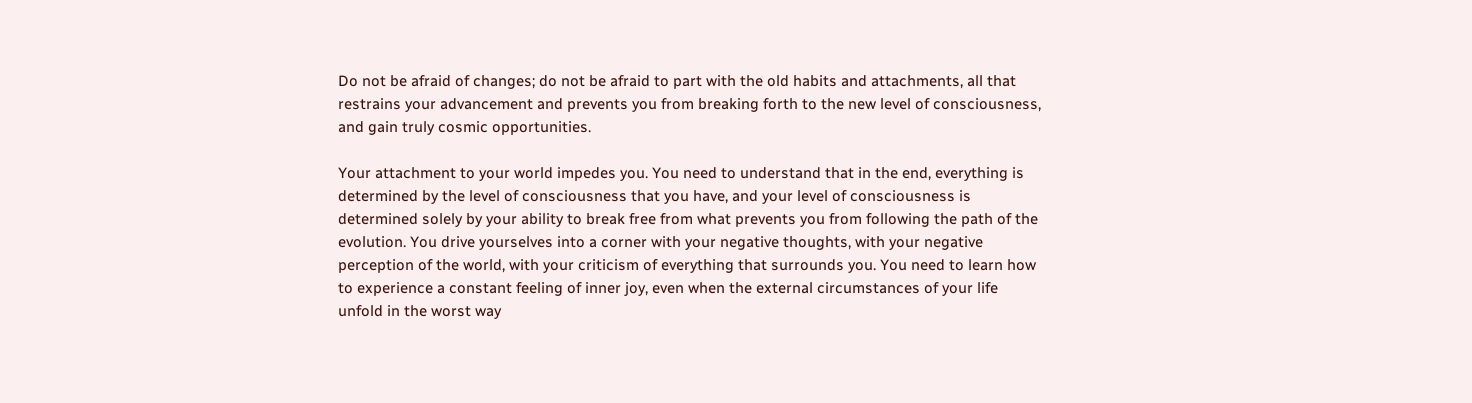Do not be afraid of changes; do not be afraid to part with the old habits and attachments, all that restrains your advancement and prevents you from breaking forth to the new level of consciousness, and gain truly cosmic opportunities.

Your attachment to your world impedes you. You need to understand that in the end, everything is determined by the level of consciousness that you have, and your level of consciousness is determined solely by your ability to break free from what prevents you from following the path of the evolution. You drive yourselves into a corner with your negative thoughts, with your negative perception of the world, with your criticism of everything that surrounds you. You need to learn how to experience a constant feeling of inner joy, even when the external circumstances of your life unfold in the worst way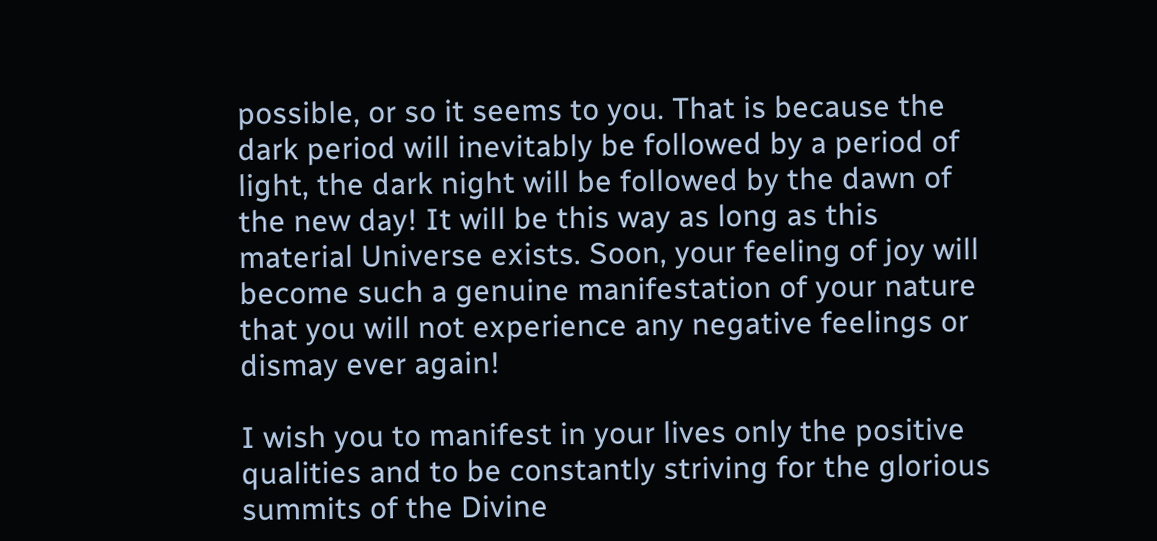possible, or so it seems to you. That is because the dark period will inevitably be followed by a period of light, the dark night will be followed by the dawn of the new day! It will be this way as long as this material Universe exists. Soon, your feeling of joy will become such a genuine manifestation of your nature that you will not experience any negative feelings or dismay ever again!

I wish you to manifest in your lives only the positive qualities and to be constantly striving for the glorious summits of the Divine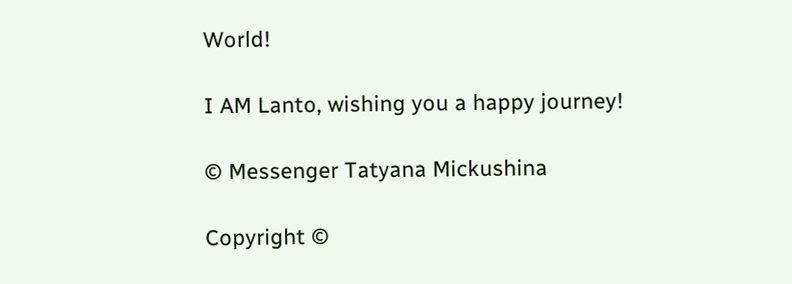World!

I AM Lanto, wishing you a happy journey!

© Messenger Tatyana Mickushina

Copyright ©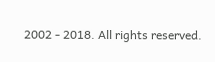2002 - 2018. All rights reserved.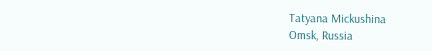Tatyana Mickushina
Omsk, Russia